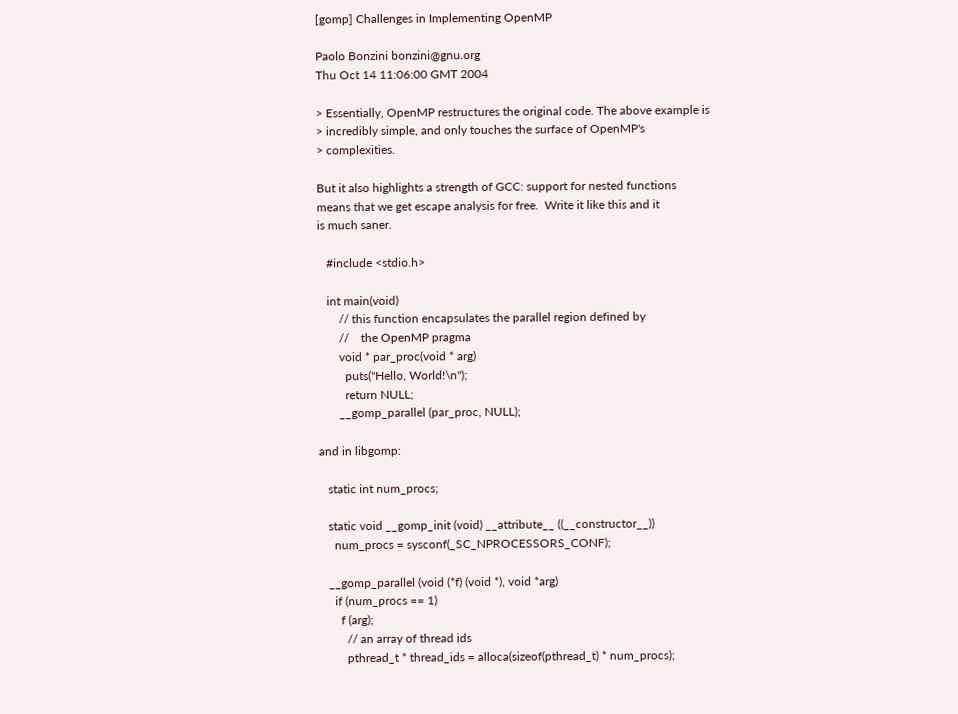[gomp] Challenges in Implementing OpenMP

Paolo Bonzini bonzini@gnu.org
Thu Oct 14 11:06:00 GMT 2004

> Essentially, OpenMP restructures the original code. The above example is
> incredibly simple, and only touches the surface of OpenMP's
> complexities.

But it also highlights a strength of GCC: support for nested functions
means that we get escape analysis for free.  Write it like this and it
is much saner.

   #include <stdio.h>

   int main(void)
       // this function encapsulates the parallel region defined by
       //    the OpenMP pragma
       void * par_proc(void * arg)
         puts("Hello, World!\n");
         return NULL;
       __gomp_parallel (par_proc, NULL);

and in libgomp:

   static int num_procs;

   static void __gomp_init (void) __attribute__ ((__constructor__))
     num_procs = sysconf(_SC_NPROCESSORS_CONF);

   __gomp_parallel (void (*f) (void *), void *arg)
     if (num_procs == 1)
       f (arg);
         // an array of thread ids
         pthread_t * thread_ids = alloca(sizeof(pthread_t) * num_procs);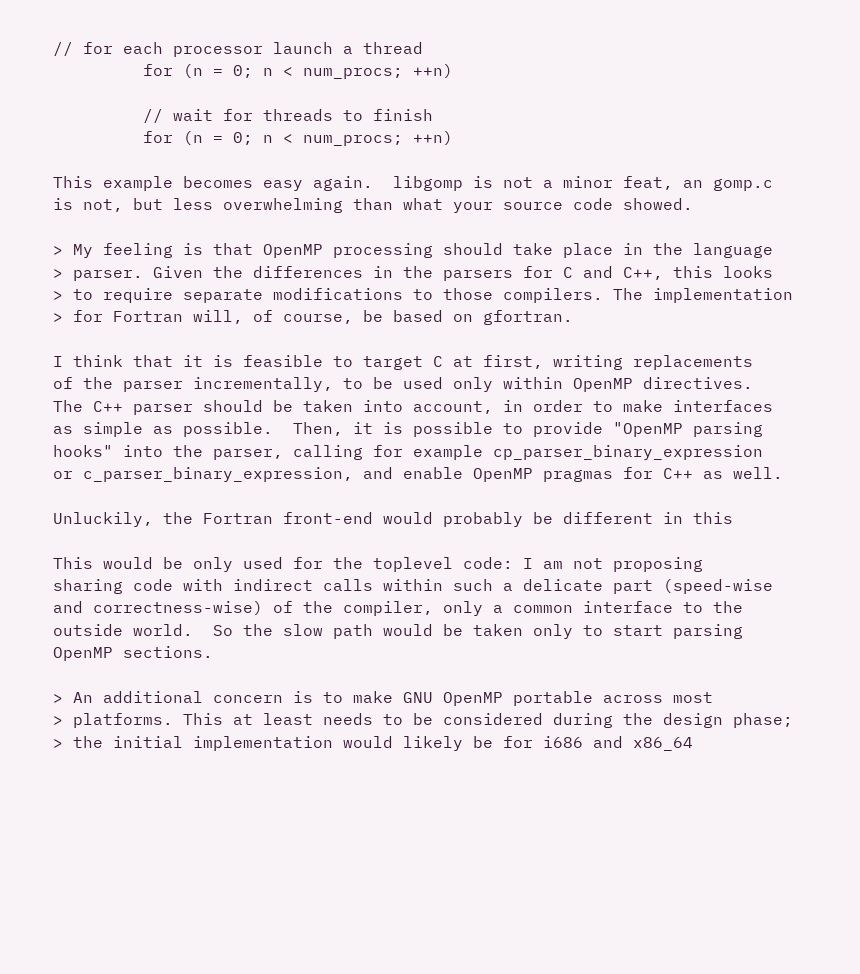// for each processor launch a thread
         for (n = 0; n < num_procs; ++n)

         // wait for threads to finish
         for (n = 0; n < num_procs; ++n)

This example becomes easy again.  libgomp is not a minor feat, an gomp.c
is not, but less overwhelming than what your source code showed.

> My feeling is that OpenMP processing should take place in the language
> parser. Given the differences in the parsers for C and C++, this looks
> to require separate modifications to those compilers. The implementation
> for Fortran will, of course, be based on gfortran.

I think that it is feasible to target C at first, writing replacements
of the parser incrementally, to be used only within OpenMP directives.
The C++ parser should be taken into account, in order to make interfaces
as simple as possible.  Then, it is possible to provide "OpenMP parsing
hooks" into the parser, calling for example cp_parser_binary_expression
or c_parser_binary_expression, and enable OpenMP pragmas for C++ as well.

Unluckily, the Fortran front-end would probably be different in this

This would be only used for the toplevel code: I am not proposing
sharing code with indirect calls within such a delicate part (speed-wise
and correctness-wise) of the compiler, only a common interface to the
outside world.  So the slow path would be taken only to start parsing
OpenMP sections.

> An additional concern is to make GNU OpenMP portable across most
> platforms. This at least needs to be considered during the design phase;
> the initial implementation would likely be for i686 and x86_64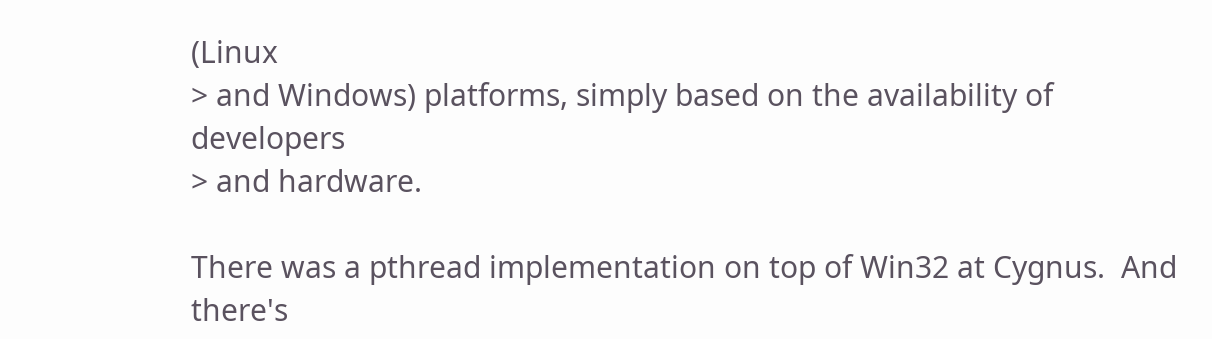(Linux
> and Windows) platforms, simply based on the availability of developers
> and hardware.

There was a pthread implementation on top of Win32 at Cygnus.  And
there's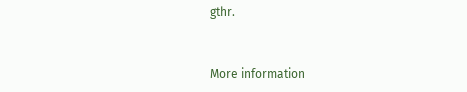gthr.


More information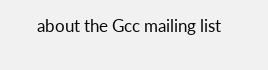about the Gcc mailing list